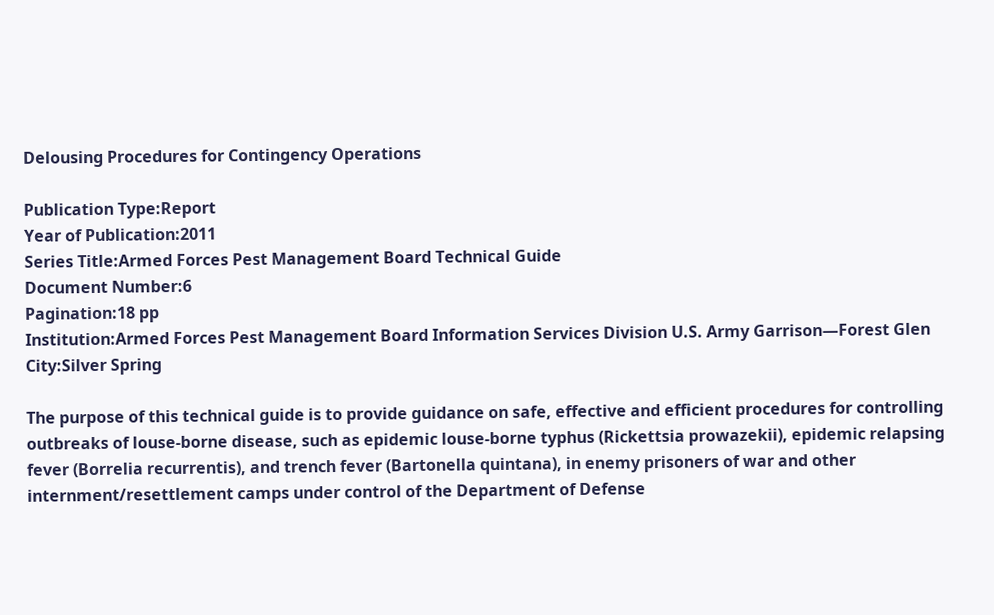Delousing Procedures for Contingency Operations

Publication Type:Report
Year of Publication:2011
Series Title:Armed Forces Pest Management Board Technical Guide
Document Number:6
Pagination:18 pp
Institution:Armed Forces Pest Management Board Information Services Division U.S. Army Garrison—Forest Glen
City:Silver Spring

The purpose of this technical guide is to provide guidance on safe, effective and efficient procedures for controlling outbreaks of louse-borne disease, such as epidemic louse-borne typhus (Rickettsia prowazekii), epidemic relapsing fever (Borrelia recurrentis), and trench fever (Bartonella quintana), in enemy prisoners of war and other internment/resettlement camps under control of the Department of Defense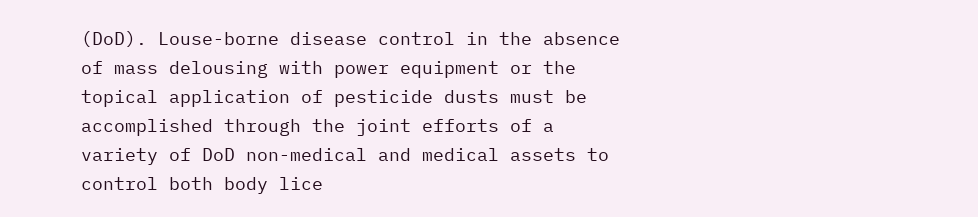(DoD). Louse-borne disease control in the absence of mass delousing with power equipment or the topical application of pesticide dusts must be accomplished through the joint efforts of a variety of DoD non-medical and medical assets to control both body lice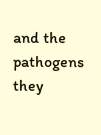and the pathogens they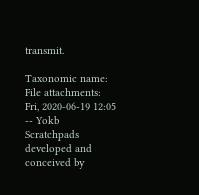transmit.

Taxonomic name:
File attachments:
Fri, 2020-06-19 12:05 -- Yokb
Scratchpads developed and conceived by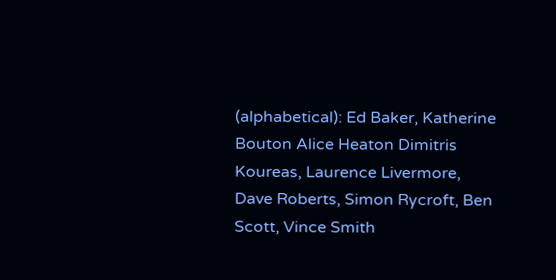(alphabetical): Ed Baker, Katherine Bouton Alice Heaton Dimitris Koureas, Laurence Livermore, Dave Roberts, Simon Rycroft, Ben Scott, Vince Smith